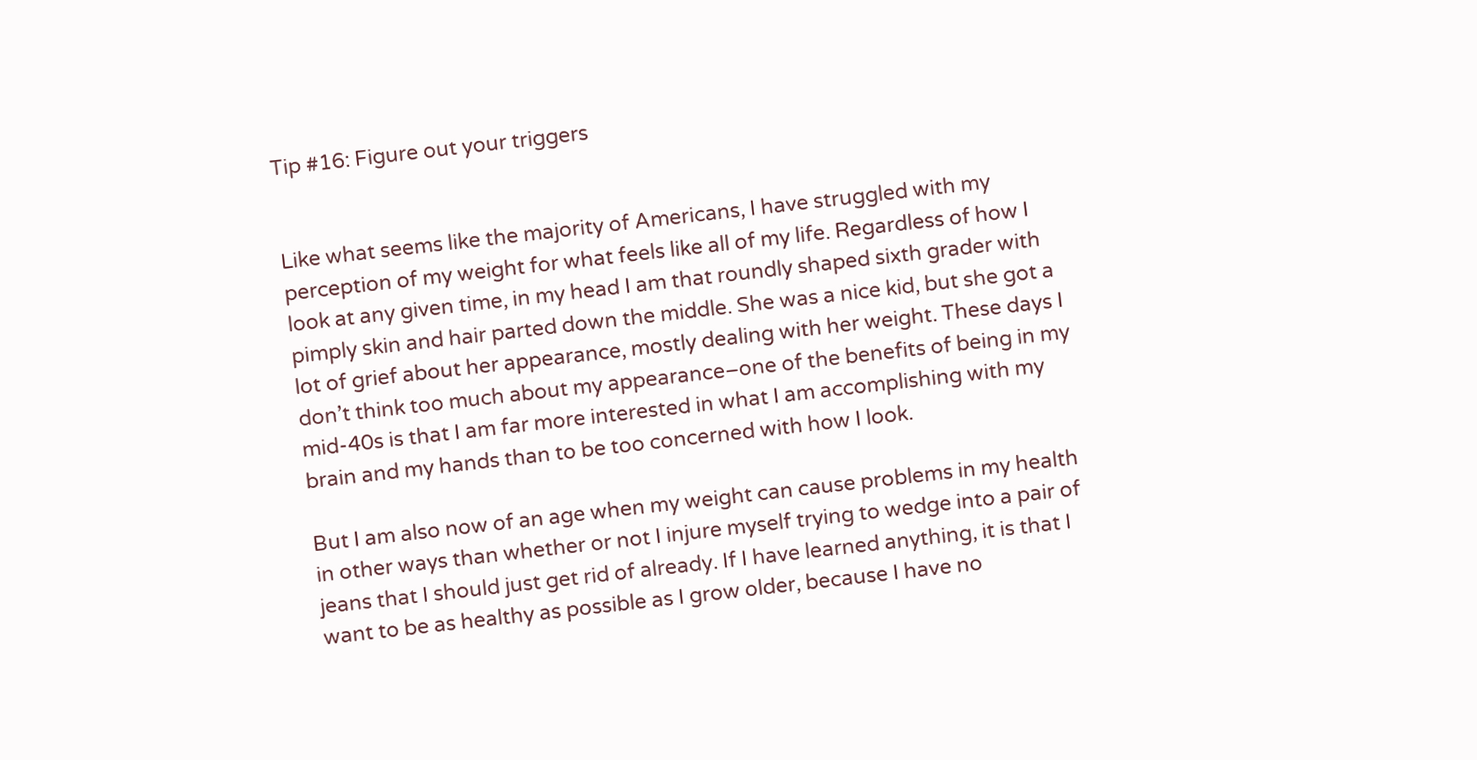Tip #16: Figure out your triggers


Like what seems like the majority of Americans, I have struggled with my perception of my weight for what feels like all of my life. Regardless of how I look at any given time, in my head I am that roundly shaped sixth grader with pimply skin and hair parted down the middle. She was a nice kid, but she got a lot of grief about her appearance, mostly dealing with her weight. These days I don’t think too much about my appearance–one of the benefits of being in my mid-40s is that I am far more interested in what I am accomplishing with my brain and my hands than to be too concerned with how I look.

But I am also now of an age when my weight can cause problems in my health in other ways than whether or not I injure myself trying to wedge into a pair of jeans that I should just get rid of already. If I have learned anything, it is that I want to be as healthy as possible as I grow older, because I have no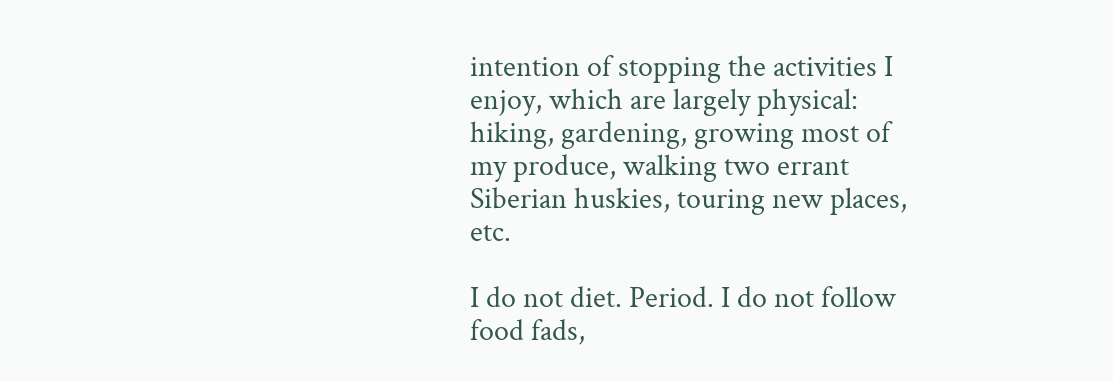intention of stopping the activities I enjoy, which are largely physical: hiking, gardening, growing most of my produce, walking two errant Siberian huskies, touring new places, etc.

I do not diet. Period. I do not follow food fads,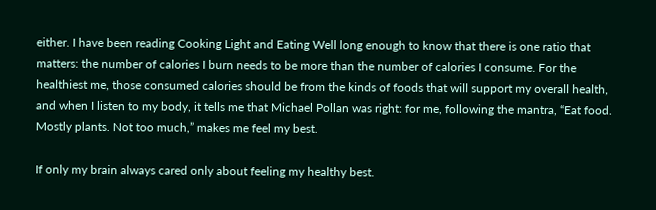either. I have been reading Cooking Light and Eating Well long enough to know that there is one ratio that matters: the number of calories I burn needs to be more than the number of calories I consume. For the healthiest me, those consumed calories should be from the kinds of foods that will support my overall health, and when I listen to my body, it tells me that Michael Pollan was right: for me, following the mantra, “Eat food. Mostly plants. Not too much,” makes me feel my best.

If only my brain always cared only about feeling my healthy best.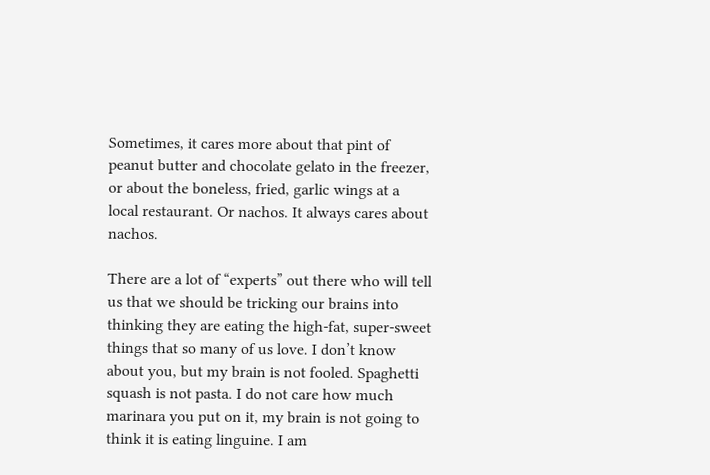Sometimes, it cares more about that pint of peanut butter and chocolate gelato in the freezer, or about the boneless, fried, garlic wings at a local restaurant. Or nachos. It always cares about nachos.

There are a lot of “experts” out there who will tell us that we should be tricking our brains into thinking they are eating the high-fat, super-sweet things that so many of us love. I don’t know about you, but my brain is not fooled. Spaghetti squash is not pasta. I do not care how much marinara you put on it, my brain is not going to think it is eating linguine. I am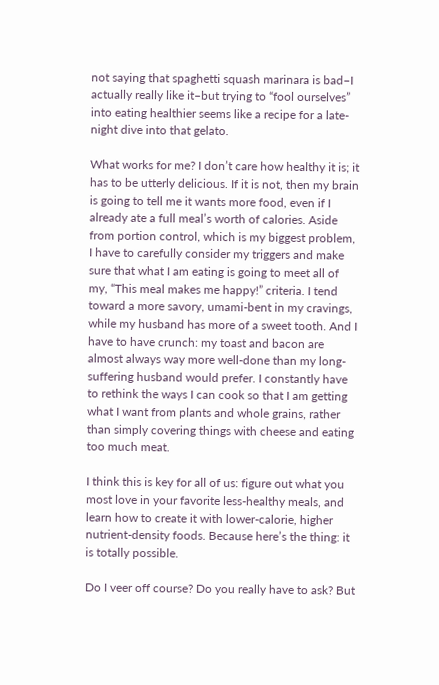not saying that spaghetti squash marinara is bad–I actually really like it–but trying to “fool ourselves” into eating healthier seems like a recipe for a late-night dive into that gelato.

What works for me? I don’t care how healthy it is; it has to be utterly delicious. If it is not, then my brain is going to tell me it wants more food, even if I already ate a full meal’s worth of calories. Aside from portion control, which is my biggest problem, I have to carefully consider my triggers and make sure that what I am eating is going to meet all of my, “This meal makes me happy!” criteria. I tend toward a more savory, umami-bent in my cravings, while my husband has more of a sweet tooth. And I have to have crunch: my toast and bacon are almost always way more well-done than my long-suffering husband would prefer. I constantly have to rethink the ways I can cook so that I am getting what I want from plants and whole grains, rather than simply covering things with cheese and eating too much meat.

I think this is key for all of us: figure out what you most love in your favorite less-healthy meals, and learn how to create it with lower-calorie, higher nutrient-density foods. Because here’s the thing: it is totally possible.

Do I veer off course? Do you really have to ask? But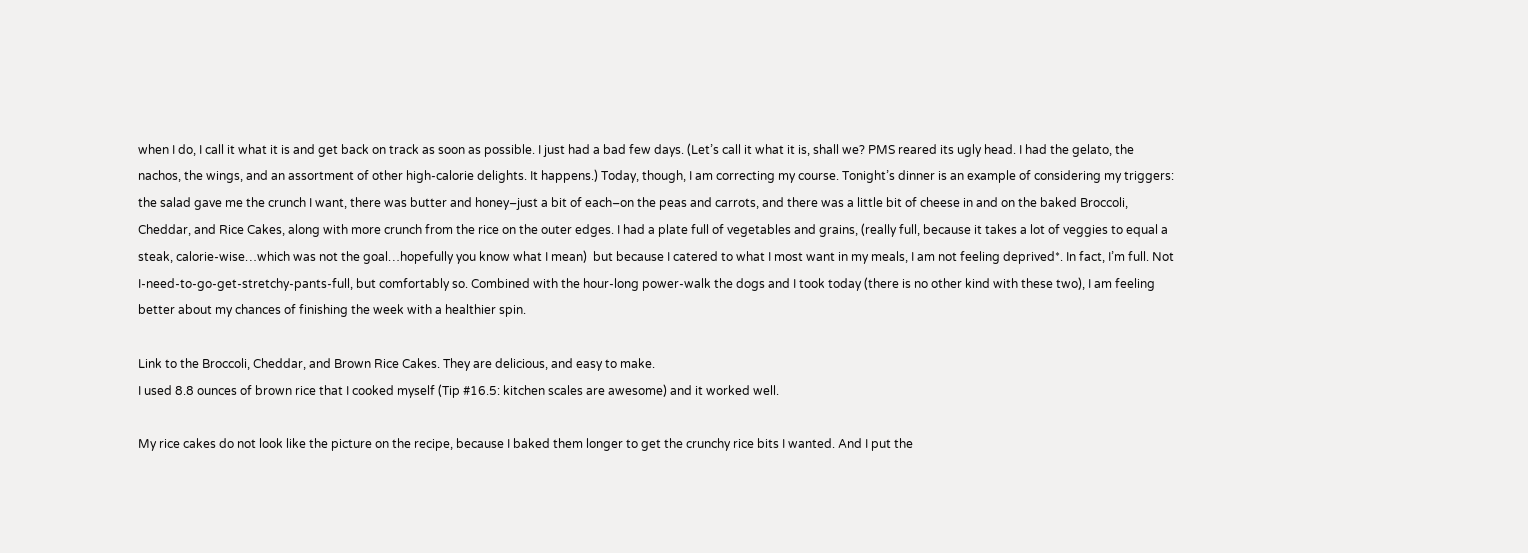when I do, I call it what it is and get back on track as soon as possible. I just had a bad few days. (Let’s call it what it is, shall we? PMS reared its ugly head. I had the gelato, the nachos, the wings, and an assortment of other high-calorie delights. It happens.) Today, though, I am correcting my course. Tonight’s dinner is an example of considering my triggers: the salad gave me the crunch I want, there was butter and honey–just a bit of each–on the peas and carrots, and there was a little bit of cheese in and on the baked Broccoli, Cheddar, and Rice Cakes, along with more crunch from the rice on the outer edges. I had a plate full of vegetables and grains, (really full, because it takes a lot of veggies to equal a steak, calorie-wise…which was not the goal…hopefully you know what I mean)  but because I catered to what I most want in my meals, I am not feeling deprived*. In fact, I’m full. Not I-need-to-go-get-stretchy-pants-full, but comfortably so. Combined with the hour-long power-walk the dogs and I took today (there is no other kind with these two), I am feeling better about my chances of finishing the week with a healthier spin.

Link to the Broccoli, Cheddar, and Brown Rice Cakes. They are delicious, and easy to make.
I used 8.8 ounces of brown rice that I cooked myself (Tip #16.5: kitchen scales are awesome) and it worked well.

My rice cakes do not look like the picture on the recipe, because I baked them longer to get the crunchy rice bits I wanted. And I put the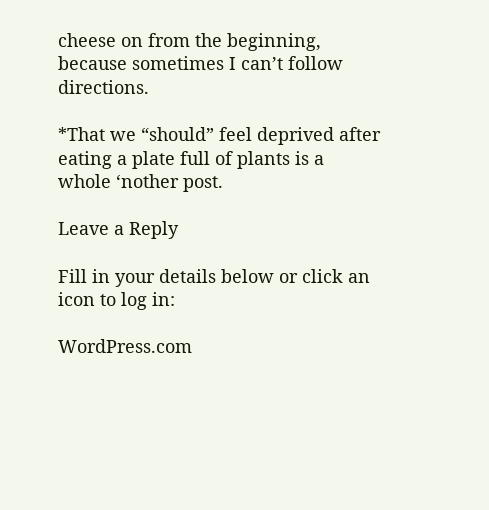cheese on from the beginning, because sometimes I can’t follow directions.

*That we “should” feel deprived after eating a plate full of plants is a whole ‘nother post.

Leave a Reply

Fill in your details below or click an icon to log in:

WordPress.com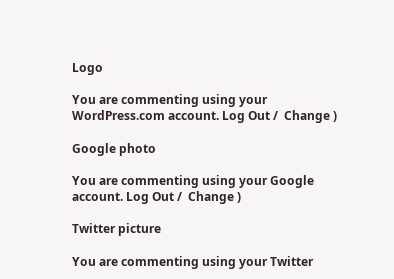Logo

You are commenting using your WordPress.com account. Log Out /  Change )

Google photo

You are commenting using your Google account. Log Out /  Change )

Twitter picture

You are commenting using your Twitter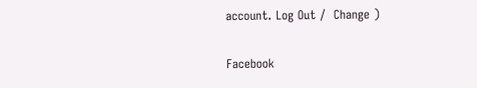account. Log Out /  Change )

Facebook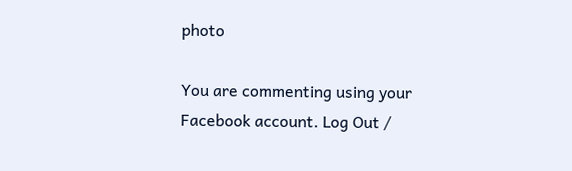photo

You are commenting using your Facebook account. Log Out /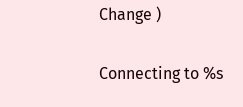Change )

Connecting to %s